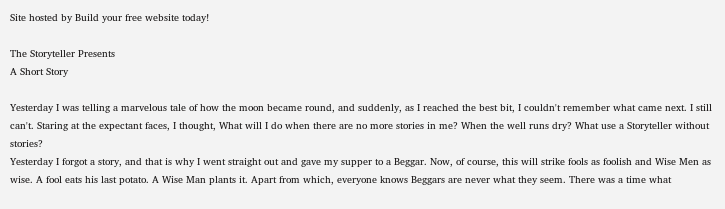Site hosted by Build your free website today!

The Storyteller Presents
A Short Story

Yesterday I was telling a marvelous tale of how the moon became round, and suddenly, as I reached the best bit, I couldn't remember what came next. I still can't. Staring at the expectant faces, I thought, What will I do when there are no more stories in me? When the well runs dry? What use a Storyteller without stories?
Yesterday I forgot a story, and that is why I went straight out and gave my supper to a Beggar. Now, of course, this will strike fools as foolish and Wise Men as wise. A fool eats his last potato. A Wise Man plants it. Apart from which, everyone knows Beggars are never what they seem. There was a time what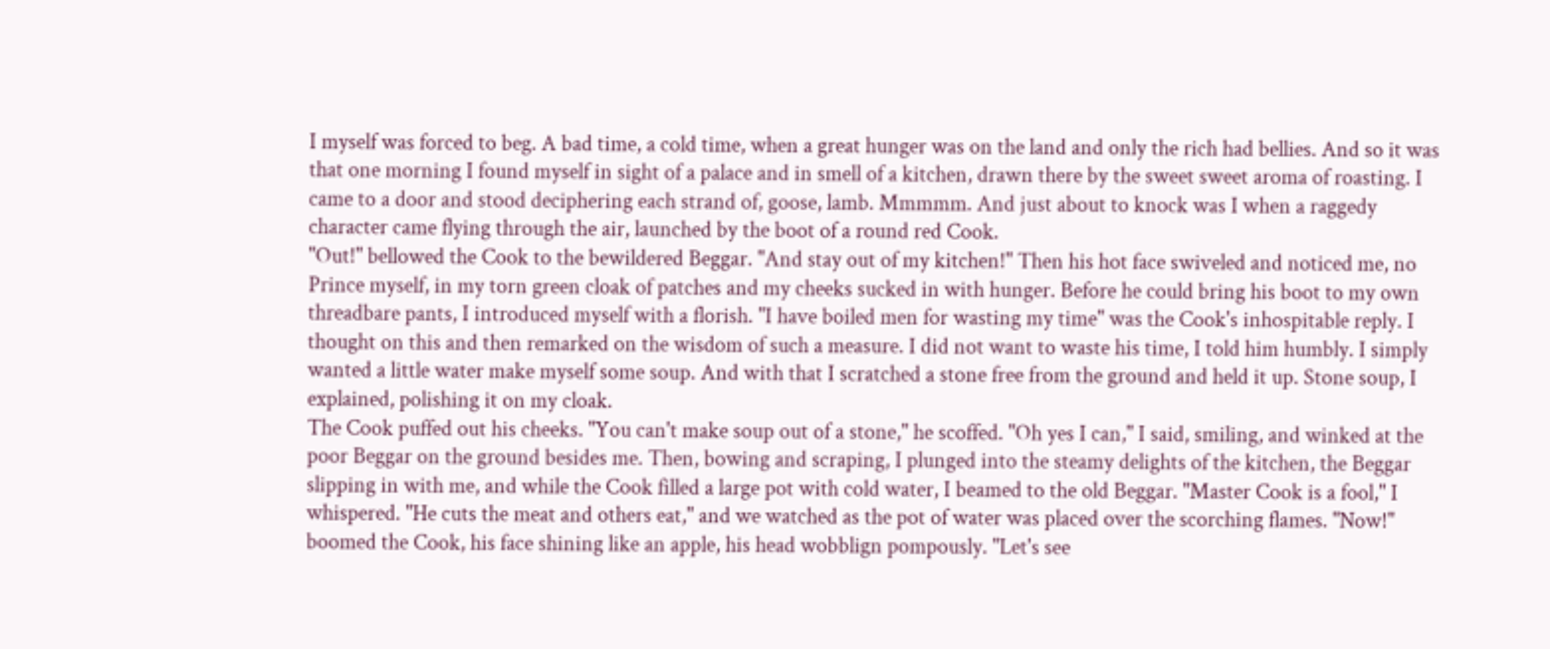I myself was forced to beg. A bad time, a cold time, when a great hunger was on the land and only the rich had bellies. And so it was that one morning I found myself in sight of a palace and in smell of a kitchen, drawn there by the sweet sweet aroma of roasting. I came to a door and stood deciphering each strand of, goose, lamb. Mmmmm. And just about to knock was I when a raggedy character came flying through the air, launched by the boot of a round red Cook.
"Out!" bellowed the Cook to the bewildered Beggar. "And stay out of my kitchen!" Then his hot face swiveled and noticed me, no Prince myself, in my torn green cloak of patches and my cheeks sucked in with hunger. Before he could bring his boot to my own threadbare pants, I introduced myself with a florish. "I have boiled men for wasting my time" was the Cook's inhospitable reply. I thought on this and then remarked on the wisdom of such a measure. I did not want to waste his time, I told him humbly. I simply wanted a little water make myself some soup. And with that I scratched a stone free from the ground and held it up. Stone soup, I explained, polishing it on my cloak.
The Cook puffed out his cheeks. "You can't make soup out of a stone," he scoffed. "Oh yes I can," I said, smiling, and winked at the poor Beggar on the ground besides me. Then, bowing and scraping, I plunged into the steamy delights of the kitchen, the Beggar slipping in with me, and while the Cook filled a large pot with cold water, I beamed to the old Beggar. "Master Cook is a fool," I whispered. "He cuts the meat and others eat," and we watched as the pot of water was placed over the scorching flames. "Now!" boomed the Cook, his face shining like an apple, his head wobblign pompously. "Let's see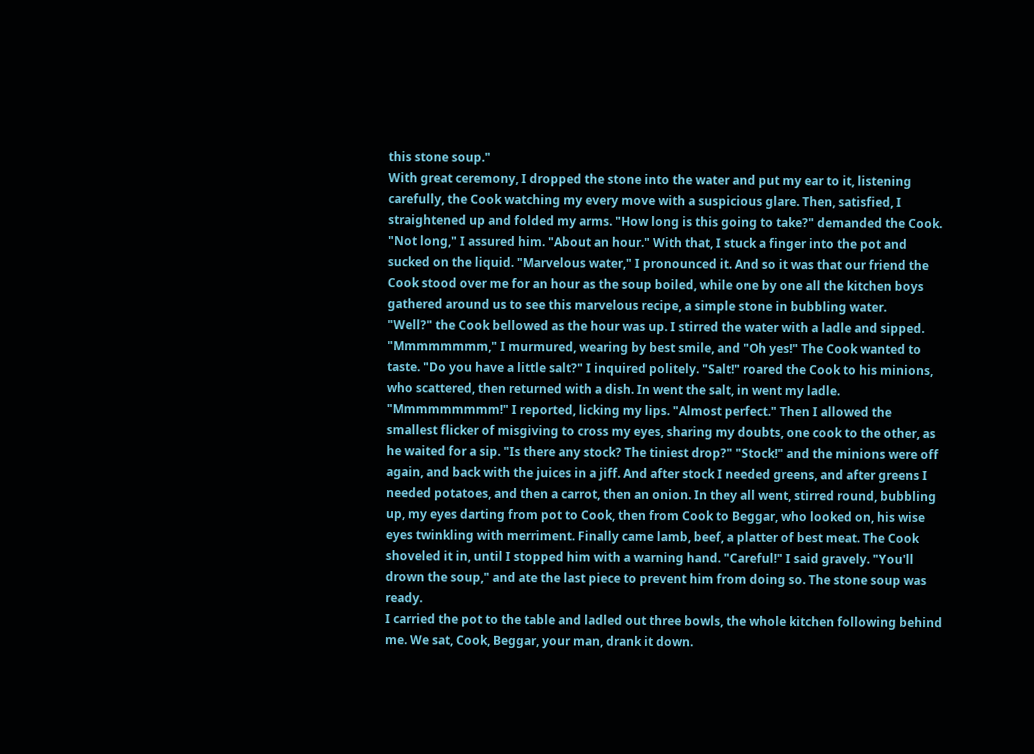this stone soup."
With great ceremony, I dropped the stone into the water and put my ear to it, listening carefully, the Cook watching my every move with a suspicious glare. Then, satisfied, I straightened up and folded my arms. "How long is this going to take?" demanded the Cook. "Not long," I assured him. "About an hour." With that, I stuck a finger into the pot and sucked on the liquid. "Marvelous water," I pronounced it. And so it was that our friend the Cook stood over me for an hour as the soup boiled, while one by one all the kitchen boys gathered around us to see this marvelous recipe, a simple stone in bubbling water.
"Well?" the Cook bellowed as the hour was up. I stirred the water with a ladle and sipped. "Mmmmmmmm," I murmured, wearing by best smile, and "Oh yes!" The Cook wanted to taste. "Do you have a little salt?" I inquired politely. "Salt!" roared the Cook to his minions, who scattered, then returned with a dish. In went the salt, in went my ladle. "Mmmmmmmmm!" I reported, licking my lips. "Almost perfect." Then I allowed the smallest flicker of misgiving to cross my eyes, sharing my doubts, one cook to the other, as he waited for a sip. "Is there any stock? The tiniest drop?" "Stock!" and the minions were off again, and back with the juices in a jiff. And after stock I needed greens, and after greens I needed potatoes, and then a carrot, then an onion. In they all went, stirred round, bubbling up, my eyes darting from pot to Cook, then from Cook to Beggar, who looked on, his wise eyes twinkling with merriment. Finally came lamb, beef, a platter of best meat. The Cook shoveled it in, until I stopped him with a warning hand. "Careful!" I said gravely. "You'll drown the soup," and ate the last piece to prevent him from doing so. The stone soup was ready.
I carried the pot to the table and ladled out three bowls, the whole kitchen following behind me. We sat, Cook, Beggar, your man, drank it down.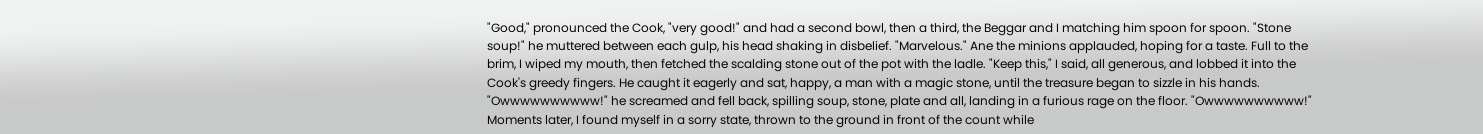"Good," pronounced the Cook, "very good!" and had a second bowl, then a third, the Beggar and I matching him spoon for spoon. "Stone soup!" he muttered between each gulp, his head shaking in disbelief. "Marvelous." Ane the minions applauded, hoping for a taste. Full to the brim, I wiped my mouth, then fetched the scalding stone out of the pot with the ladle. "Keep this," I said, all generous, and lobbed it into the Cook's greedy fingers. He caught it eagerly and sat, happy, a man with a magic stone, until the treasure began to sizzle in his hands. "Owwwwwwwwww!" he screamed and fell back, spilling soup, stone, plate and all, landing in a furious rage on the floor. "Owwwwwwwwww!"
Moments later, I found myself in a sorry state, thrown to the ground in front of the count while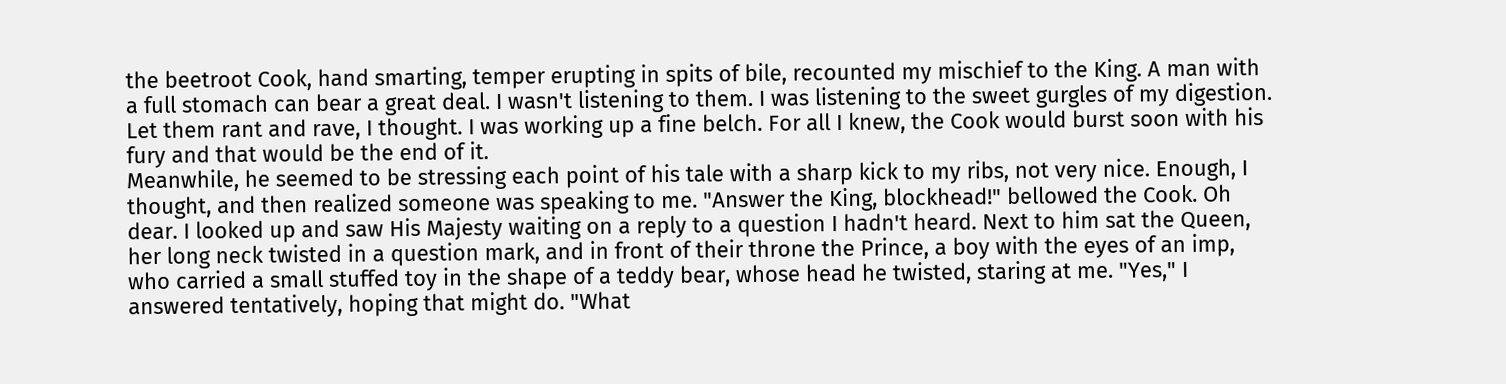the beetroot Cook, hand smarting, temper erupting in spits of bile, recounted my mischief to the King. A man with a full stomach can bear a great deal. I wasn't listening to them. I was listening to the sweet gurgles of my digestion. Let them rant and rave, I thought. I was working up a fine belch. For all I knew, the Cook would burst soon with his fury and that would be the end of it.
Meanwhile, he seemed to be stressing each point of his tale with a sharp kick to my ribs, not very nice. Enough, I thought, and then realized someone was speaking to me. "Answer the King, blockhead!" bellowed the Cook. Oh dear. I looked up and saw His Majesty waiting on a reply to a question I hadn't heard. Next to him sat the Queen, her long neck twisted in a question mark, and in front of their throne the Prince, a boy with the eyes of an imp, who carried a small stuffed toy in the shape of a teddy bear, whose head he twisted, staring at me. "Yes," I answered tentatively, hoping that might do. "What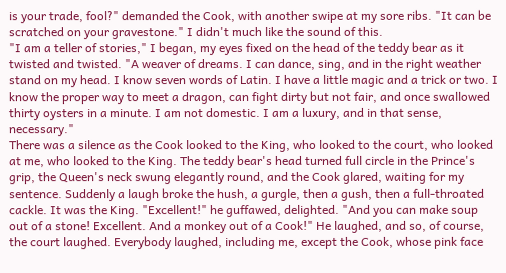is your trade, fool?" demanded the Cook, with another swipe at my sore ribs. "It can be scratched on your gravestone." I didn't much like the sound of this.
"I am a teller of stories," I began, my eyes fixed on the head of the teddy bear as it twisted and twisted. "A weaver of dreams. I can dance, sing, and in the right weather stand on my head. I know seven words of Latin. I have a little magic and a trick or two. I know the proper way to meet a dragon, can fight dirty but not fair, and once swallowed thirty oysters in a minute. I am not domestic. I am a luxury, and in that sense, necessary."
There was a silence as the Cook looked to the King, who looked to the court, who looked at me, who looked to the King. The teddy bear's head turned full circle in the Prince's grip, the Queen's neck swung elegantly round, and the Cook glared, waiting for my sentence. Suddenly a laugh broke the hush, a gurgle, then a gush, then a full-throated cackle. It was the King. "Excellent!" he guffawed, delighted. "And you can make soup out of a stone! Excellent. And a monkey out of a Cook!" He laughed, and so, of course, the court laughed. Everybody laughed, including me, except the Cook, whose pink face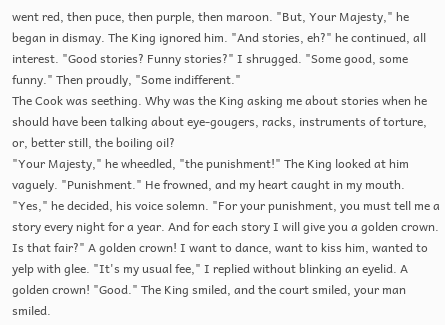went red, then puce, then purple, then maroon. "But, Your Majesty," he began in dismay. The King ignored him. "And stories, eh?" he continued, all interest. "Good stories? Funny stories?" I shrugged. "Some good, some funny." Then proudly, "Some indifferent."
The Cook was seething. Why was the King asking me about stories when he should have been talking about eye-gougers, racks, instruments of torture, or, better still, the boiling oil?
"Your Majesty," he wheedled, "the punishment!" The King looked at him vaguely. "Punishment." He frowned, and my heart caught in my mouth. "Yes," he decided, his voice solemn. "For your punishment, you must tell me a story every night for a year. And for each story I will give you a golden crown. Is that fair?" A golden crown! I want to dance, want to kiss him, wanted to yelp with glee. "It's my usual fee," I replied without blinking an eyelid. A golden crown! "Good." The King smiled, and the court smiled, your man smiled.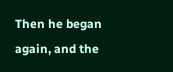Then he began again, and the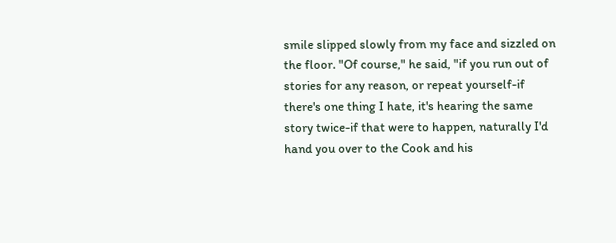smile slipped slowly from my face and sizzled on the floor. "Of course," he said, "if you run out of stories for any reason, or repeat yourself-if there's one thing I hate, it's hearing the same story twice-if that were to happen, naturally I'd hand you over to the Cook and his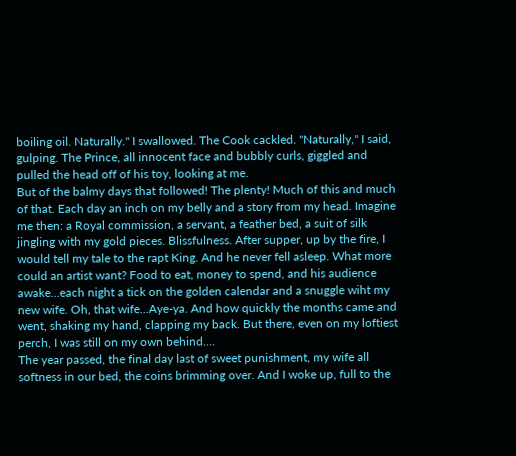boiling oil. Naturally." I swallowed. The Cook cackled. "Naturally," I said, gulping. The Prince, all innocent face and bubbly curls, giggled and pulled the head off of his toy, looking at me.
But of the balmy days that followed! The plenty! Much of this and much of that. Each day an inch on my belly and a story from my head. Imagine me then: a Royal commission, a servant, a feather bed, a suit of silk jingling with my gold pieces. Blissfulness. After supper, up by the fire, I would tell my tale to the rapt King. And he never fell asleep. What more could an artist want? Food to eat, money to spend, and his audience awake...each night a tick on the golden calendar and a snuggle wiht my new wife. Oh, that wife...Aye-ya. And how quickly the months came and went, shaking my hand, clapping my back. But there, even on my loftiest perch, I was still on my own behind....
The year passed, the final day last of sweet punishment, my wife all softness in our bed, the coins brimming over. And I woke up, full to the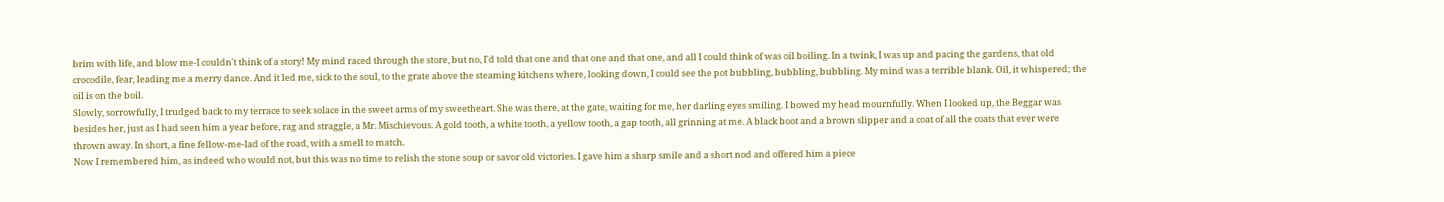brim with life, and blow me-I couldn't think of a story! My mind raced through the store, but no, I'd told that one and that one and that one, and all I could think of was oil boiling. In a twink, I was up and pacing the gardens, that old crocodile, fear, leading me a merry dance. And it led me, sick to the soul, to the grate above the steaming kitchens where, looking down, I could see the pot bubbling, bubbling, bubbling. My mind was a terrible blank. Oil, it whispered; the oil is on the boil.
Slowly, sorrowfully, I trudged back to my terrace to seek solace in the sweet arms of my sweetheart. She was there, at the gate, waiting for me, her darling eyes smiling. I bowed my head mournfully. When I looked up, the Beggar was besides her, just as I had seen him a year before, rag and straggle, a Mr. Mischievous. A gold tooth, a white tooth, a yellow tooth, a gap tooth, all grinning at me. A black boot and a brown slipper and a coat of all the coats that ever were thrown away. In short, a fine fellow-me-lad of the road, with a smell to match.
Now I remembered him, as indeed who would not, but this was no time to relish the stone soup or savor old victories. I gave him a sharp smile and a short nod and offered him a piece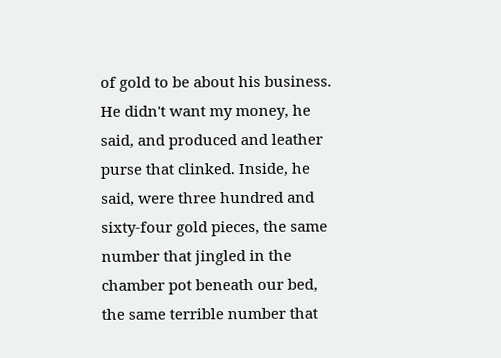of gold to be about his business. He didn't want my money, he said, and produced and leather purse that clinked. Inside, he said, were three hundred and sixty-four gold pieces, the same number that jingled in the chamber pot beneath our bed, the same terrible number that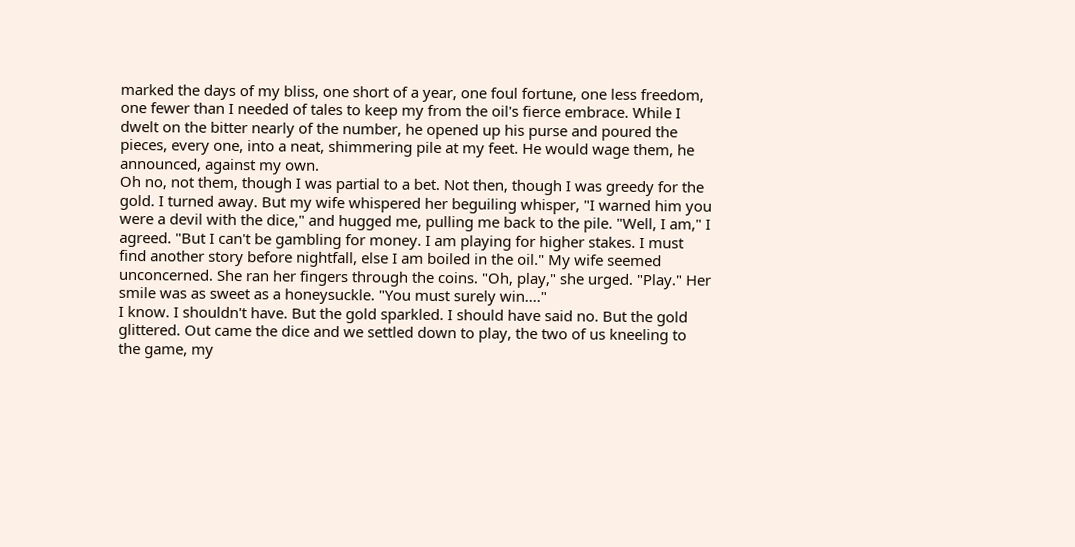marked the days of my bliss, one short of a year, one foul fortune, one less freedom, one fewer than I needed of tales to keep my from the oil's fierce embrace. While I dwelt on the bitter nearly of the number, he opened up his purse and poured the pieces, every one, into a neat, shimmering pile at my feet. He would wage them, he announced, against my own.
Oh no, not them, though I was partial to a bet. Not then, though I was greedy for the gold. I turned away. But my wife whispered her beguiling whisper, "I warned him you were a devil with the dice," and hugged me, pulling me back to the pile. "Well, I am," I agreed. "But I can't be gambling for money. I am playing for higher stakes. I must find another story before nightfall, else I am boiled in the oil." My wife seemed unconcerned. She ran her fingers through the coins. "Oh, play," she urged. "Play." Her smile was as sweet as a honeysuckle. "You must surely win...."
I know. I shouldn't have. But the gold sparkled. I should have said no. But the gold glittered. Out came the dice and we settled down to play, the two of us kneeling to the game, my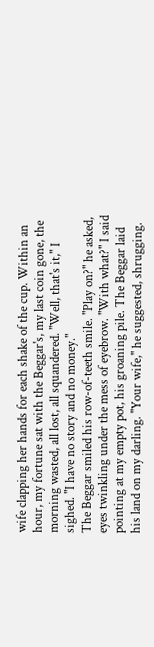wife clapping her hands for each shake of the cup. Within an hour, my fortune sat with the Beggar's, my last coin gone, the morning wasted, all lost, all squandered. "Well, that's it," I sighed. "I have no story and no money."
The Beggar smiled his row-of-teeth smile. "Play on?" he asked, eyes twinkling under the mess of eyebrow. "With what?" I said pointing at my empty pot, his groaning pile. The Beggar laid his land on my darling. "Your wife," he suggested, shrugging.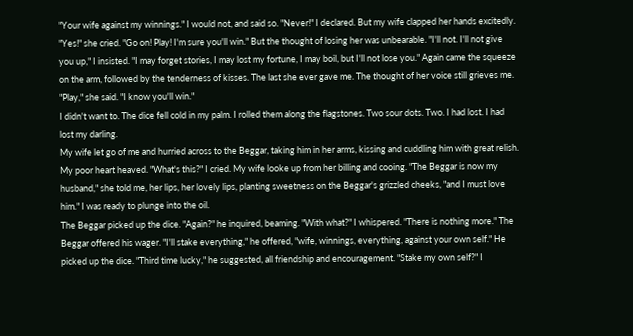"Your wife against my winnings." I would not, and said so. "Never!" I declared. But my wife clapped her hands excitedly. "Yes!" she cried. "Go on! Play! I'm sure you'll win." But the thought of losing her was unbearable. "I'll not. I'll not give you up," I insisted. "I may forget stories, I may lost my fortune, I may boil, but I'll not lose you." Again came the squeeze on the arm, followed by the tenderness of kisses. The last she ever gave me. The thought of her voice still grieves me.
"Play," she said. "I know you'll win."
I didn't want to. The dice fell cold in my palm. I rolled them along the flagstones. Two sour dots. Two. I had lost. I had lost my darling.
My wife let go of me and hurried across to the Beggar, taking him in her arms, kissing and cuddling him with great relish. My poor heart heaved. "What's this?" I cried. My wife looke up from her billing and cooing. "The Beggar is now my husband," she told me, her lips, her lovely lips, planting sweetness on the Beggar's grizzled cheeks, "and I must love him." I was ready to plunge into the oil.
The Beggar picked up the dice. "Again?" he inquired, beaming. "With what?" I whispered. "There is nothing more." The Beggar offered his wager. "I'll stake everything," he offered, "wife, winnings, everything, against your own self." He picked up the dice. "Third time lucky," he suggested, all friendship and encouragement. "Stake my own self?" I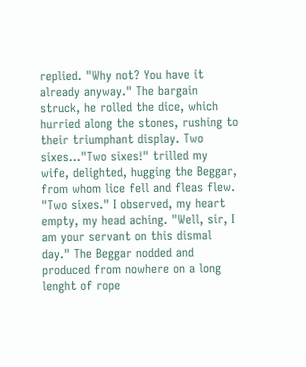replied. "Why not? You have it already anyway." The bargain struck, he rolled the dice, which hurried along the stones, rushing to their triumphant display. Two sixes..."Two sixes!" trilled my wife, delighted, hugging the Beggar, from whom lice fell and fleas flew.
"Two sixes." I observed, my heart empty, my head aching. "Well, sir, I am your servant on this dismal day." The Beggar nodded and produced from nowhere on a long lenght of rope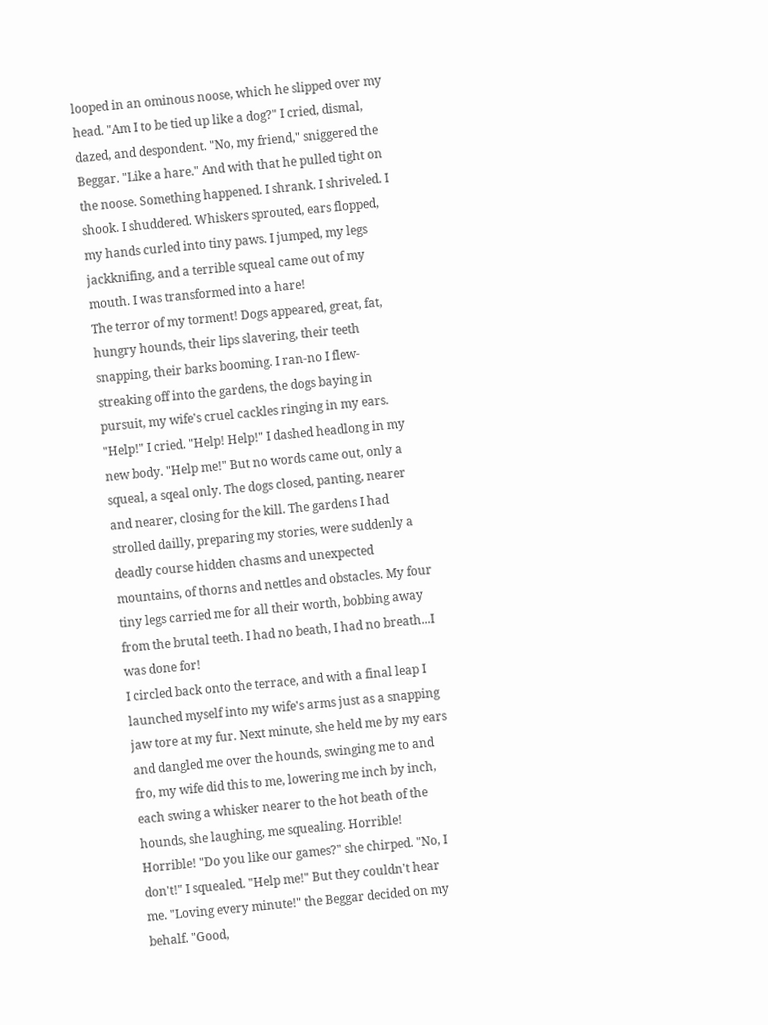looped in an ominous noose, which he slipped over my head. "Am I to be tied up like a dog?" I cried, dismal, dazed, and despondent. "No, my friend," sniggered the Beggar. "Like a hare." And with that he pulled tight on the noose. Something happened. I shrank. I shriveled. I shook. I shuddered. Whiskers sprouted, ears flopped, my hands curled into tiny paws. I jumped, my legs jackknifing, and a terrible squeal came out of my mouth. I was transformed into a hare!
The terror of my torment! Dogs appeared, great, fat, hungry hounds, their lips slavering, their teeth snapping, their barks booming. I ran-no I flew-streaking off into the gardens, the dogs baying in pursuit, my wife's cruel cackles ringing in my ears. "Help!" I cried. "Help! Help!" I dashed headlong in my new body. "Help me!" But no words came out, only a squeal, a sqeal only. The dogs closed, panting, nearer and nearer, closing for the kill. The gardens I had strolled dailly, preparing my stories, were suddenly a deadly course hidden chasms and unexpected mountains, of thorns and nettles and obstacles. My four tiny legs carried me for all their worth, bobbing away from the brutal teeth. I had no beath, I had no breath...I was done for!
I circled back onto the terrace, and with a final leap I launched myself into my wife's arms just as a snapping jaw tore at my fur. Next minute, she held me by my ears and dangled me over the hounds, swinging me to and fro, my wife did this to me, lowering me inch by inch, each swing a whisker nearer to the hot beath of the hounds, she laughing, me squealing. Horrible! Horrible! "Do you like our games?" she chirped. "No, I don't!" I squealed. "Help me!" But they couldn't hear me. "Loving every minute!" the Beggar decided on my behalf. "Good,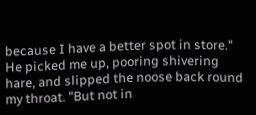because I have a better spot in store." He picked me up, pooring shivering hare, and slipped the noose back round my throat. "But not in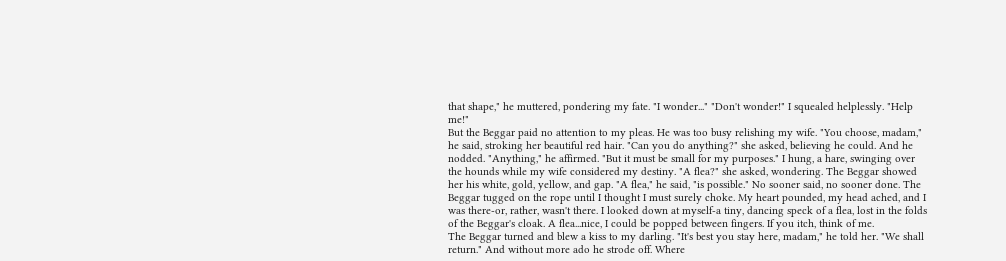that shape," he muttered, pondering my fate. "I wonder..." "Don't wonder!" I squealed helplessly. "Help me!"
But the Beggar paid no attention to my pleas. He was too busy relishing my wife. "You choose, madam," he said, stroking her beautiful red hair. "Can you do anything?" she asked, believing he could. And he nodded. "Anything," he affirmed. "But it must be small for my purposes." I hung, a hare, swinging over the hounds while my wife considered my destiny. "A flea?" she asked, wondering. The Beggar showed her his white, gold, yellow, and gap. "A flea," he said, "is possible." No sooner said, no sooner done. The Beggar tugged on the rope until I thought I must surely choke. My heart pounded, my head ached, and I was there-or, rather, wasn't there. I looked down at myself-a tiny, dancing speck of a flea, lost in the folds of the Beggar's cloak. A flea...nice, I could be popped between fingers. If you itch, think of me.
The Beggar turned and blew a kiss to my darling. "It's best you stay here, madam," he told her. "We shall return." And without more ado he strode off. Where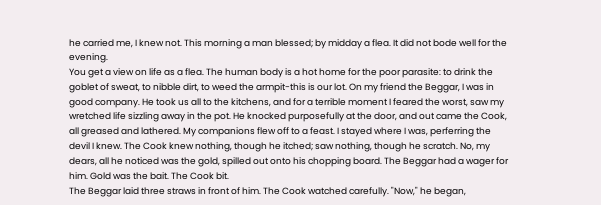he carried me, I knew not. This morning a man blessed; by midday a flea. It did not bode well for the evening.
You get a view on life as a flea. The human body is a hot home for the poor parasite: to drink the goblet of sweat, to nibble dirt, to weed the armpit-this is our lot. On my friend the Beggar, I was in good company. He took us all to the kitchens, and for a terrible moment I feared the worst, saw my wretched life sizzling away in the pot. He knocked purposefully at the door, and out came the Cook, all greased and lathered. My companions flew off to a feast. I stayed where I was, perferring the devil I knew. The Cook knew nothing, though he itched; saw nothing, though he scratch. No, my dears, all he noticed was the gold, spilled out onto his chopping board. The Beggar had a wager for him. Gold was the bait. The Cook bit.
The Beggar laid three straws in front of him. The Cook watched carefully. "Now," he began,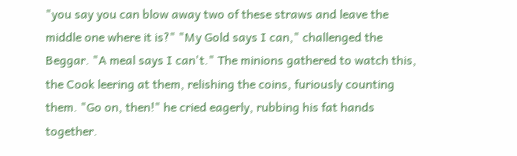"you say you can blow away two of these straws and leave the middle one where it is?" "My Gold says I can," challenged the Beggar. "A meal says I can't." The minions gathered to watch this, the Cook leering at them, relishing the coins, furiously counting them. "Go on, then!" he cried eagerly, rubbing his fat hands together.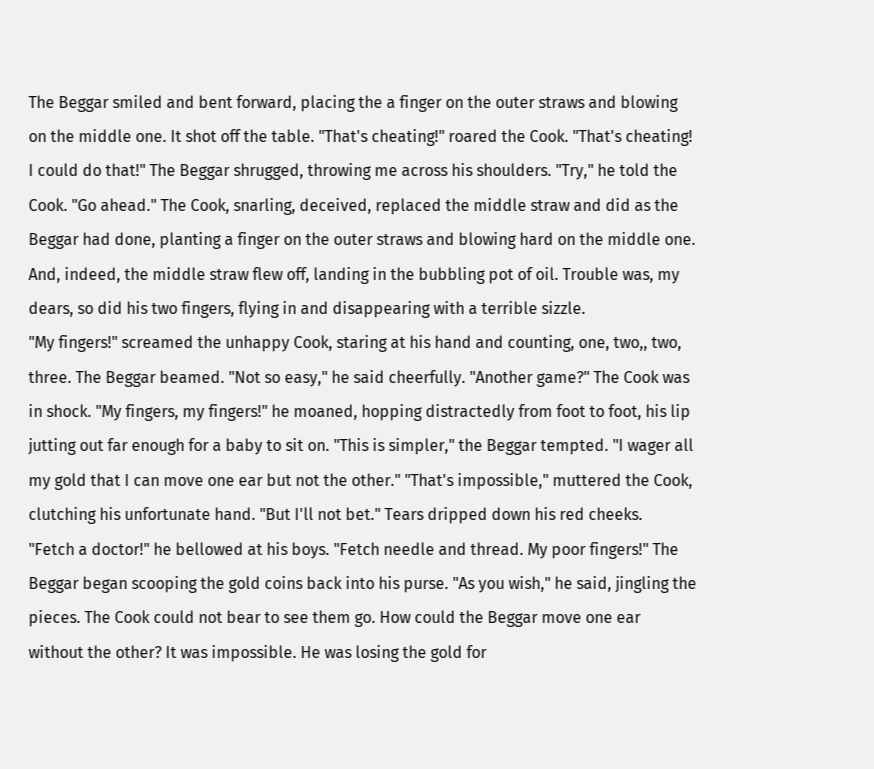The Beggar smiled and bent forward, placing the a finger on the outer straws and blowing on the middle one. It shot off the table. "That's cheating!" roared the Cook. "That's cheating! I could do that!" The Beggar shrugged, throwing me across his shoulders. "Try," he told the Cook. "Go ahead." The Cook, snarling, deceived, replaced the middle straw and did as the Beggar had done, planting a finger on the outer straws and blowing hard on the middle one. And, indeed, the middle straw flew off, landing in the bubbling pot of oil. Trouble was, my dears, so did his two fingers, flying in and disappearing with a terrible sizzle.
"My fingers!" screamed the unhappy Cook, staring at his hand and counting, one, two,, two, three. The Beggar beamed. "Not so easy," he said cheerfully. "Another game?" The Cook was in shock. "My fingers, my fingers!" he moaned, hopping distractedly from foot to foot, his lip jutting out far enough for a baby to sit on. "This is simpler," the Beggar tempted. "I wager all my gold that I can move one ear but not the other." "That's impossible," muttered the Cook, clutching his unfortunate hand. "But I'll not bet." Tears dripped down his red cheeks.
"Fetch a doctor!" he bellowed at his boys. "Fetch needle and thread. My poor fingers!" The Beggar began scooping the gold coins back into his purse. "As you wish," he said, jingling the pieces. The Cook could not bear to see them go. How could the Beggar move one ear without the other? It was impossible. He was losing the gold for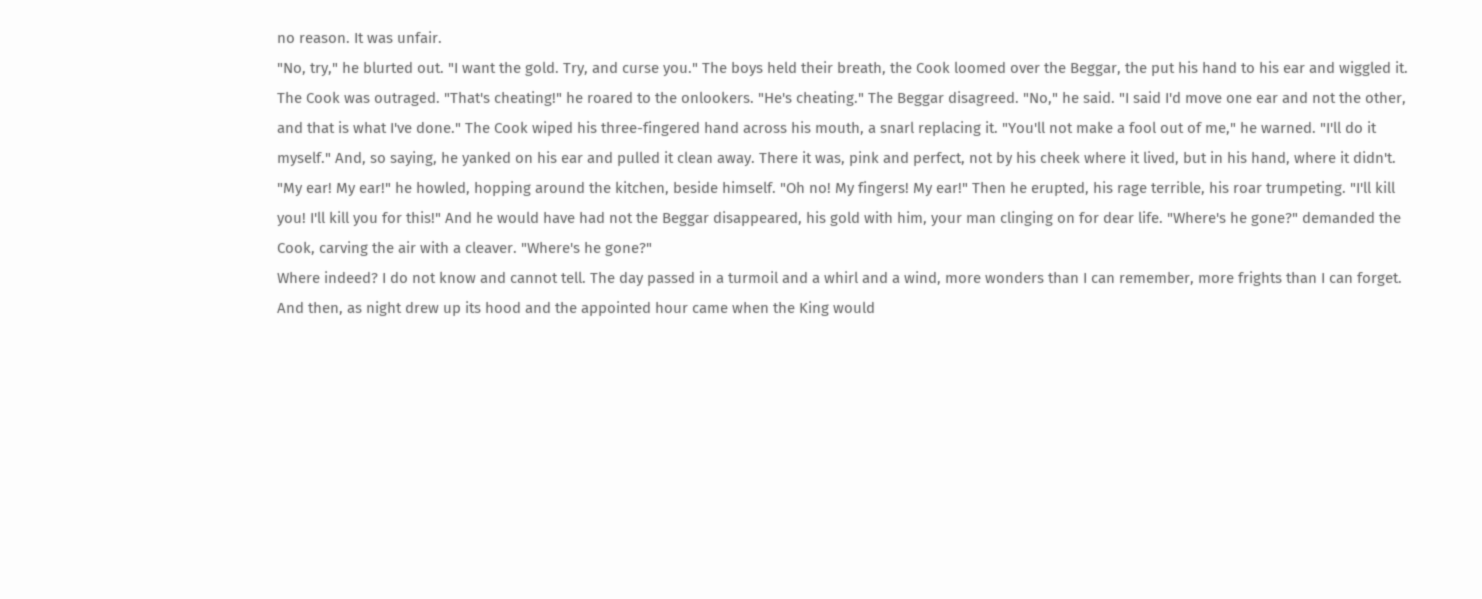no reason. It was unfair.
"No, try," he blurted out. "I want the gold. Try, and curse you." The boys held their breath, the Cook loomed over the Beggar, the put his hand to his ear and wiggled it. The Cook was outraged. "That's cheating!" he roared to the onlookers. "He's cheating." The Beggar disagreed. "No," he said. "I said I'd move one ear and not the other, and that is what I've done." The Cook wiped his three-fingered hand across his mouth, a snarl replacing it. "You'll not make a fool out of me," he warned. "I'll do it myself." And, so saying, he yanked on his ear and pulled it clean away. There it was, pink and perfect, not by his cheek where it lived, but in his hand, where it didn't.
"My ear! My ear!" he howled, hopping around the kitchen, beside himself. "Oh no! My fingers! My ear!" Then he erupted, his rage terrible, his roar trumpeting. "I'll kill you! I'll kill you for this!" And he would have had not the Beggar disappeared, his gold with him, your man clinging on for dear life. "Where's he gone?" demanded the Cook, carving the air with a cleaver. "Where's he gone?"
Where indeed? I do not know and cannot tell. The day passed in a turmoil and a whirl and a wind, more wonders than I can remember, more frights than I can forget. And then, as night drew up its hood and the appointed hour came when the King would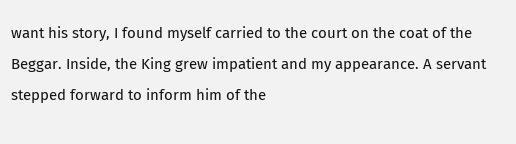want his story, I found myself carried to the court on the coat of the Beggar. Inside, the King grew impatient and my appearance. A servant stepped forward to inform him of the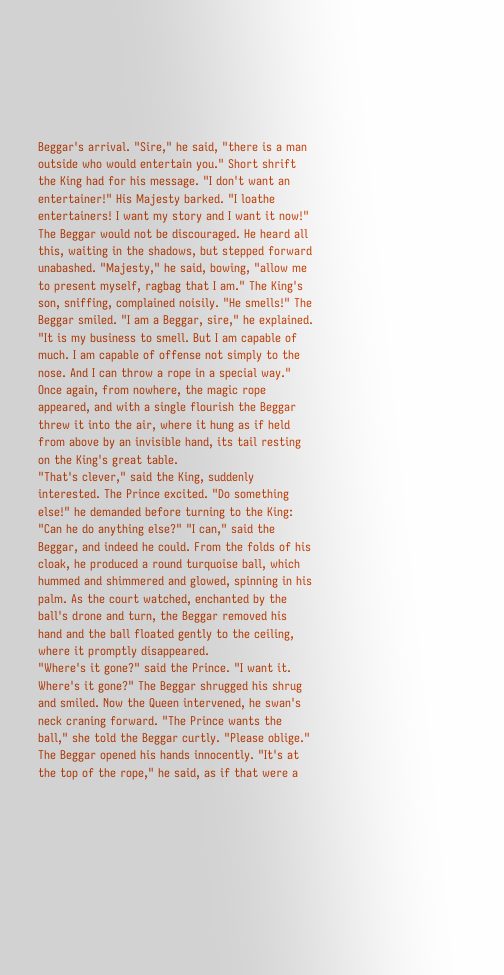Beggar's arrival. "Sire," he said, "there is a man outside who would entertain you." Short shrift the King had for his message. "I don't want an entertainer!" His Majesty barked. "I loathe entertainers! I want my story and I want it now!"
The Beggar would not be discouraged. He heard all this, waiting in the shadows, but stepped forward unabashed. "Majesty," he said, bowing, "allow me to present myself, ragbag that I am." The King's son, sniffing, complained noisily. "He smells!" The Beggar smiled. "I am a Beggar, sire," he explained. "It is my business to smell. But I am capable of much. I am capable of offense not simply to the nose. And I can throw a rope in a special way." Once again, from nowhere, the magic rope appeared, and with a single flourish the Beggar threw it into the air, where it hung as if held from above by an invisible hand, its tail resting on the King's great table.
"That's clever," said the King, suddenly interested. The Prince excited. "Do something else!" he demanded before turning to the King: "Can he do anything else?" "I can," said the Beggar, and indeed he could. From the folds of his cloak, he produced a round turquoise ball, which hummed and shimmered and glowed, spinning in his palm. As the court watched, enchanted by the ball's drone and turn, the Beggar removed his hand and the ball floated gently to the ceiling, where it promptly disappeared.
"Where's it gone?" said the Prince. "I want it. Where's it gone?" The Beggar shrugged his shrug and smiled. Now the Queen intervened, he swan's neck craning forward. "The Prince wants the ball," she told the Beggar curtly. "Please oblige." The Beggar opened his hands innocently. "It's at the top of the rope," he said, as if that were a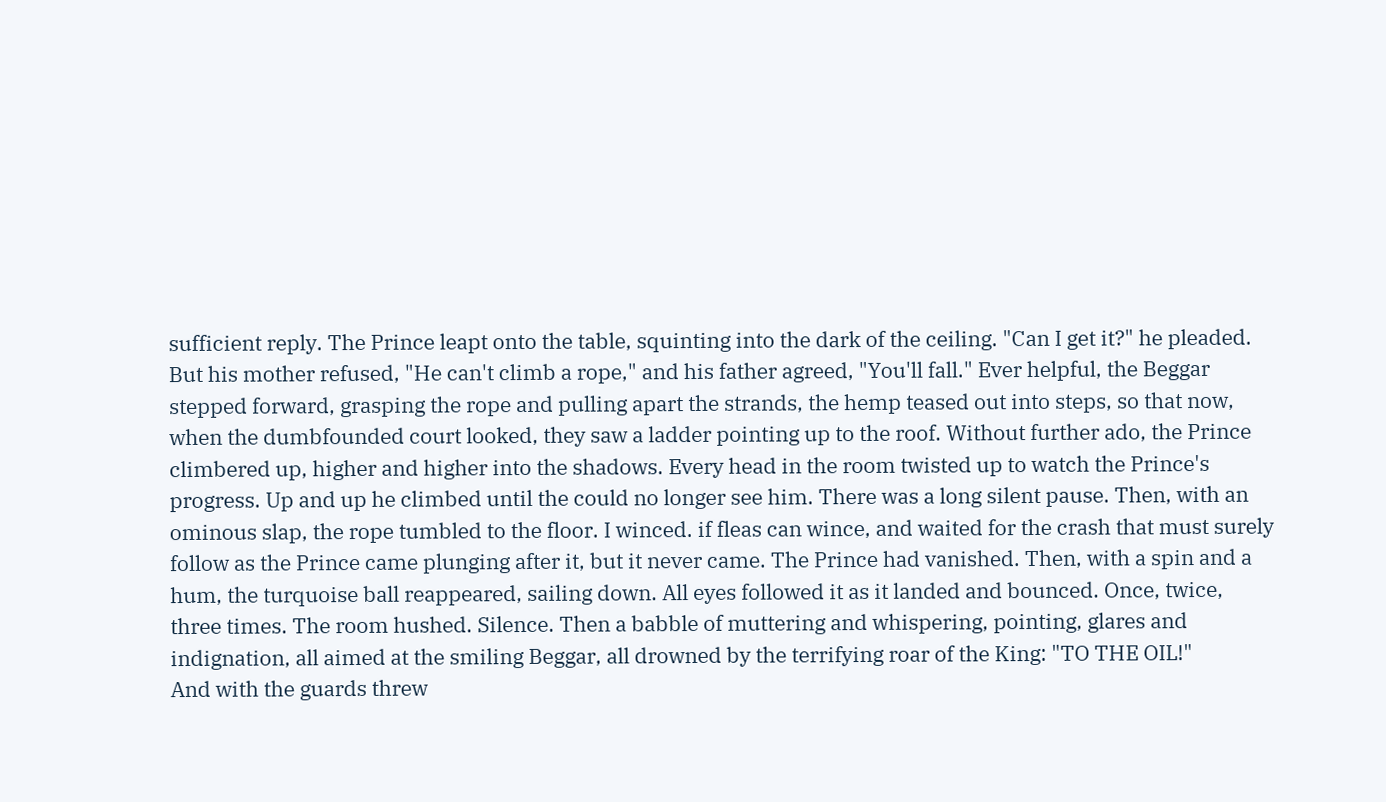sufficient reply. The Prince leapt onto the table, squinting into the dark of the ceiling. "Can I get it?" he pleaded. But his mother refused, "He can't climb a rope," and his father agreed, "You'll fall." Ever helpful, the Beggar stepped forward, grasping the rope and pulling apart the strands, the hemp teased out into steps, so that now, when the dumbfounded court looked, they saw a ladder pointing up to the roof. Without further ado, the Prince climbered up, higher and higher into the shadows. Every head in the room twisted up to watch the Prince's progress. Up and up he climbed until the could no longer see him. There was a long silent pause. Then, with an ominous slap, the rope tumbled to the floor. I winced. if fleas can wince, and waited for the crash that must surely follow as the Prince came plunging after it, but it never came. The Prince had vanished. Then, with a spin and a hum, the turquoise ball reappeared, sailing down. All eyes followed it as it landed and bounced. Once, twice, three times. The room hushed. Silence. Then a babble of muttering and whispering, pointing, glares and indignation, all aimed at the smiling Beggar, all drowned by the terrifying roar of the King: "TO THE OIL!"
And with the guards threw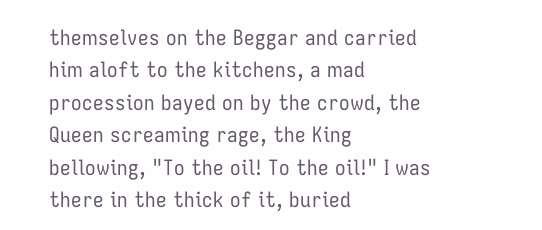themselves on the Beggar and carried him aloft to the kitchens, a mad procession bayed on by the crowd, the Queen screaming rage, the King bellowing, "To the oil! To the oil!" I was there in the thick of it, buried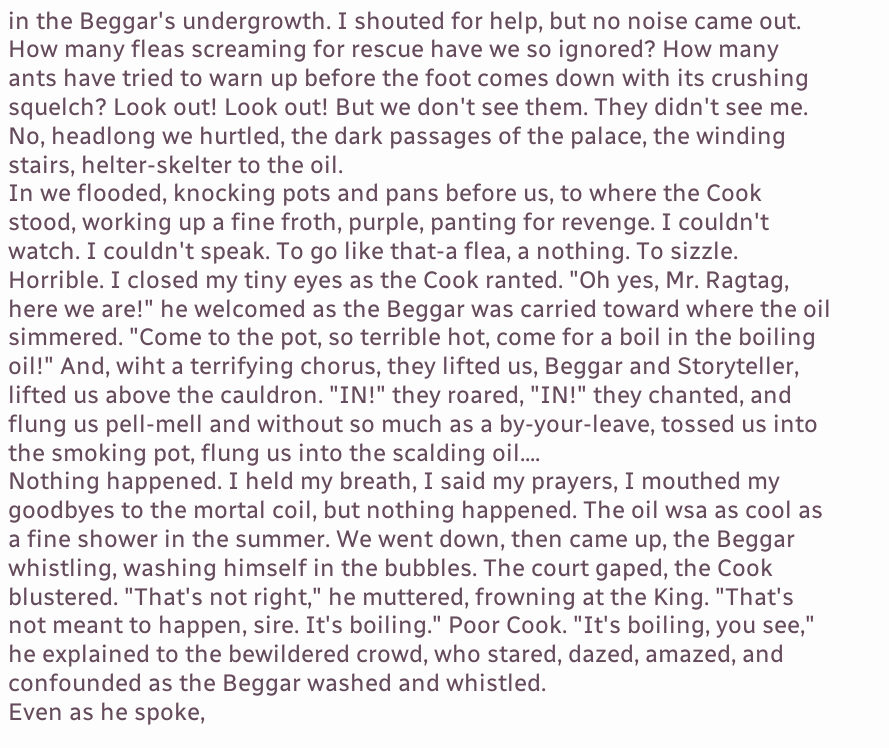in the Beggar's undergrowth. I shouted for help, but no noise came out. How many fleas screaming for rescue have we so ignored? How many ants have tried to warn up before the foot comes down with its crushing squelch? Look out! Look out! But we don't see them. They didn't see me. No, headlong we hurtled, the dark passages of the palace, the winding stairs, helter-skelter to the oil.
In we flooded, knocking pots and pans before us, to where the Cook stood, working up a fine froth, purple, panting for revenge. I couldn't watch. I couldn't speak. To go like that-a flea, a nothing. To sizzle. Horrible. I closed my tiny eyes as the Cook ranted. "Oh yes, Mr. Ragtag, here we are!" he welcomed as the Beggar was carried toward where the oil simmered. "Come to the pot, so terrible hot, come for a boil in the boiling oil!" And, wiht a terrifying chorus, they lifted us, Beggar and Storyteller, lifted us above the cauldron. "IN!" they roared, "IN!" they chanted, and flung us pell-mell and without so much as a by-your-leave, tossed us into the smoking pot, flung us into the scalding oil....
Nothing happened. I held my breath, I said my prayers, I mouthed my goodbyes to the mortal coil, but nothing happened. The oil wsa as cool as a fine shower in the summer. We went down, then came up, the Beggar whistling, washing himself in the bubbles. The court gaped, the Cook blustered. "That's not right," he muttered, frowning at the King. "That's not meant to happen, sire. It's boiling." Poor Cook. "It's boiling, you see," he explained to the bewildered crowd, who stared, dazed, amazed, and confounded as the Beggar washed and whistled.
Even as he spoke,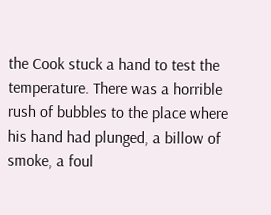the Cook stuck a hand to test the temperature. There was a horrible rush of bubbles to the place where his hand had plunged, a billow of smoke, a foul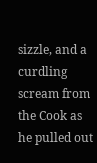sizzle, and a curdling scream from the Cook as he pulled out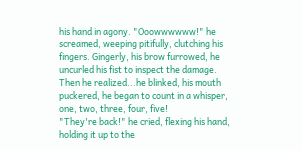his hand in agony. "Ooowwwwww!" he screamed, weeping pitifully, clutching his fingers. Gingerly, his brow furrowed, he uncurled his fist to inspect the damage. Then he realized...he blinked, his mouth puckered, he began to count in a whisper, one, two, three, four, five!
"They're back!" he cried, flexing his hand, holding it up to the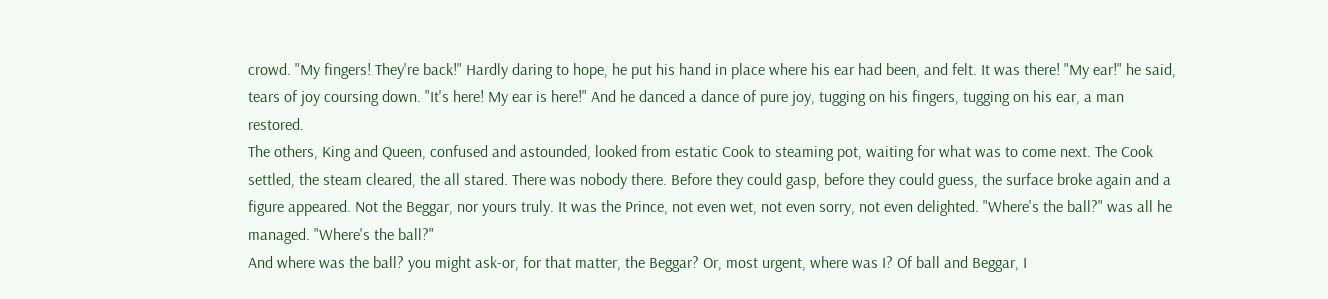crowd. "My fingers! They're back!" Hardly daring to hope, he put his hand in place where his ear had been, and felt. It was there! "My ear!" he said, tears of joy coursing down. "It's here! My ear is here!" And he danced a dance of pure joy, tugging on his fingers, tugging on his ear, a man restored.
The others, King and Queen, confused and astounded, looked from estatic Cook to steaming pot, waiting for what was to come next. The Cook settled, the steam cleared, the all stared. There was nobody there. Before they could gasp, before they could guess, the surface broke again and a figure appeared. Not the Beggar, nor yours truly. It was the Prince, not even wet, not even sorry, not even delighted. "Where's the ball?" was all he managed. "Where's the ball?"
And where was the ball? you might ask-or, for that matter, the Beggar? Or, most urgent, where was I? Of ball and Beggar, I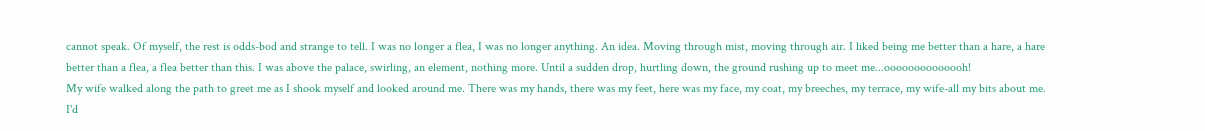cannot speak. Of myself, the rest is odds-bod and strange to tell. I was no longer a flea, I was no longer anything. An idea. Moving through mist, moving through air. I liked being me better than a hare, a hare better than a flea, a flea better than this. I was above the palace, swirling, an element, nothing more. Until a sudden drop, hurtling down, the ground rushing up to meet me...oooooooooooooh!
My wife walked along the path to greet me as I shook myself and looked around me. There was my hands, there was my feet, here was my face, my coat, my breeches, my terrace, my wife-all my bits about me. I'd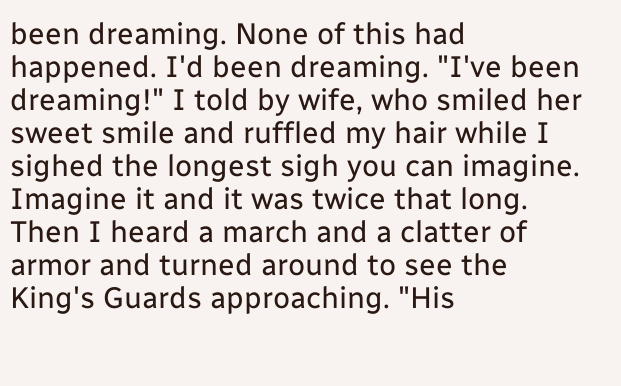been dreaming. None of this had happened. I'd been dreaming. "I've been dreaming!" I told by wife, who smiled her sweet smile and ruffled my hair while I sighed the longest sigh you can imagine. Imagine it and it was twice that long. Then I heard a march and a clatter of armor and turned around to see the King's Guards approaching. "His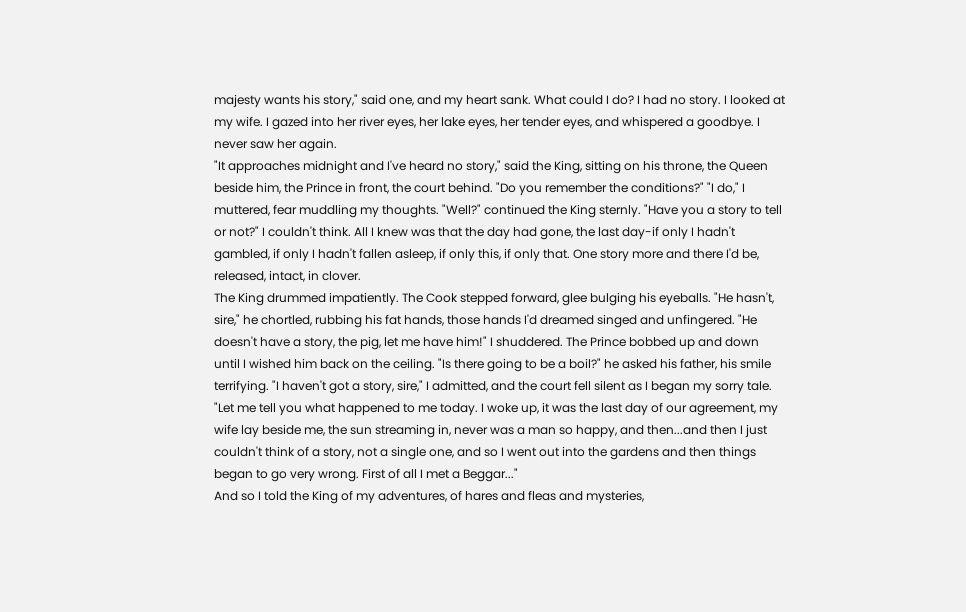majesty wants his story," said one, and my heart sank. What could I do? I had no story. I looked at my wife. I gazed into her river eyes, her lake eyes, her tender eyes, and whispered a goodbye. I never saw her again.
"It approaches midnight and I've heard no story," said the King, sitting on his throne, the Queen beside him, the Prince in front, the court behind. "Do you remember the conditions?" "I do," I muttered, fear muddling my thoughts. "Well?" continued the King sternly. "Have you a story to tell or not?" I couldn't think. All I knew was that the day had gone, the last day-if only I hadn't gambled, if only I hadn't fallen asleep, if only this, if only that. One story more and there I'd be, released, intact, in clover.
The King drummed impatiently. The Cook stepped forward, glee bulging his eyeballs. "He hasn't, sire," he chortled, rubbing his fat hands, those hands I'd dreamed singed and unfingered. "He doesn't have a story, the pig, let me have him!" I shuddered. The Prince bobbed up and down until I wished him back on the ceiling. "Is there going to be a boil?" he asked his father, his smile terrifying. "I haven't got a story, sire," I admitted, and the court fell silent as I began my sorry tale.
"Let me tell you what happened to me today. I woke up, it was the last day of our agreement, my wife lay beside me, the sun streaming in, never was a man so happy, and then...and then I just couldn't think of a story, not a single one, and so I went out into the gardens and then things began to go very wrong. First of all I met a Beggar..."
And so I told the King of my adventures, of hares and fleas and mysteries,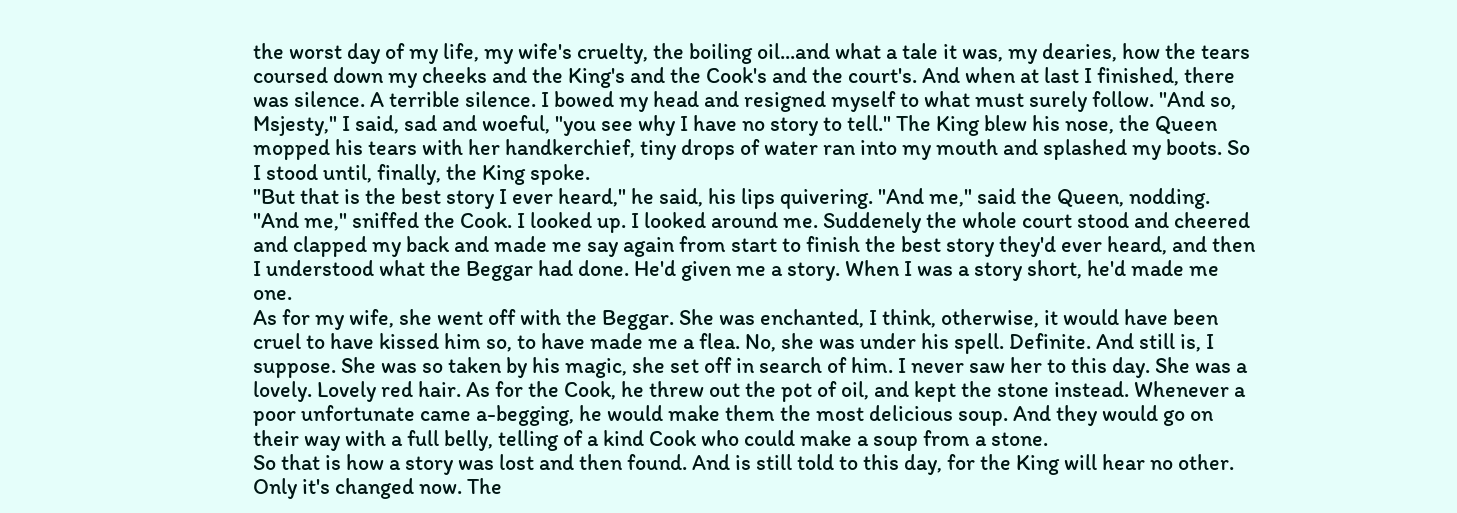the worst day of my life, my wife's cruelty, the boiling oil...and what a tale it was, my dearies, how the tears coursed down my cheeks and the King's and the Cook's and the court's. And when at last I finished, there was silence. A terrible silence. I bowed my head and resigned myself to what must surely follow. "And so, Msjesty," I said, sad and woeful, "you see why I have no story to tell." The King blew his nose, the Queen mopped his tears with her handkerchief, tiny drops of water ran into my mouth and splashed my boots. So I stood until, finally, the King spoke.
"But that is the best story I ever heard," he said, his lips quivering. "And me," said the Queen, nodding. "And me," sniffed the Cook. I looked up. I looked around me. Suddenely the whole court stood and cheered and clapped my back and made me say again from start to finish the best story they'd ever heard, and then I understood what the Beggar had done. He'd given me a story. When I was a story short, he'd made me one.
As for my wife, she went off with the Beggar. She was enchanted, I think, otherwise, it would have been cruel to have kissed him so, to have made me a flea. No, she was under his spell. Definite. And still is, I suppose. She was so taken by his magic, she set off in search of him. I never saw her to this day. She was a lovely. Lovely red hair. As for the Cook, he threw out the pot of oil, and kept the stone instead. Whenever a poor unfortunate came a-begging, he would make them the most delicious soup. And they would go on their way with a full belly, telling of a kind Cook who could make a soup from a stone.
So that is how a story was lost and then found. And is still told to this day, for the King will hear no other. Only it's changed now. The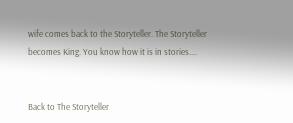wife comes back to the Storyteller. The Storyteller becomes King. You know how it is in stories....


Back to The Storyteller